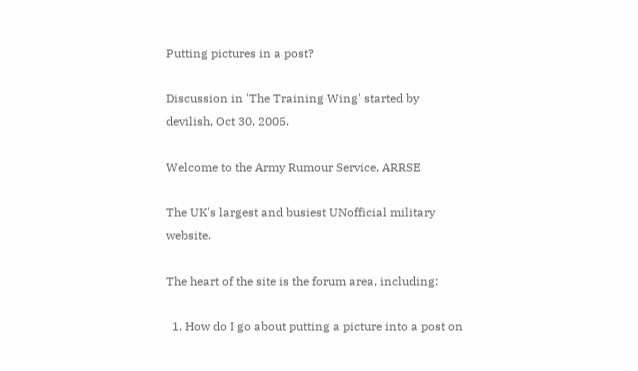Putting pictures in a post?

Discussion in 'The Training Wing' started by devilish, Oct 30, 2005.

Welcome to the Army Rumour Service, ARRSE

The UK's largest and busiest UNofficial military website.

The heart of the site is the forum area, including:

  1. How do I go about putting a picture into a post on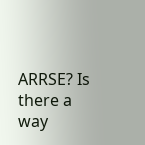ARRSE? Is there a way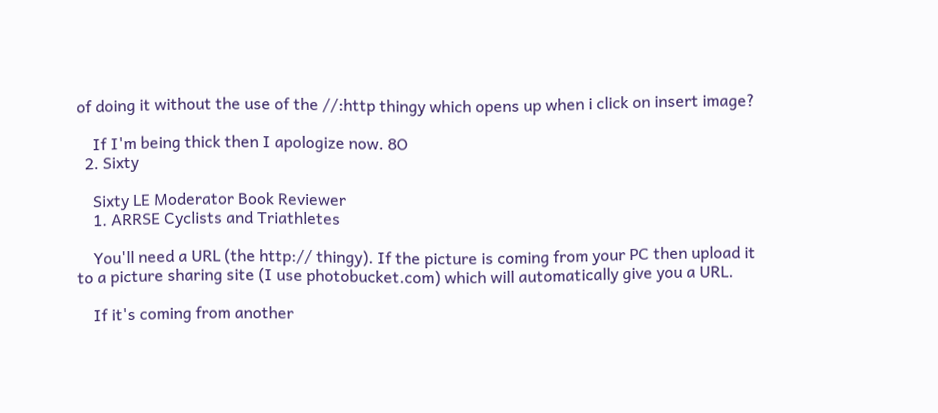of doing it without the use of the //:http thingy which opens up when i click on insert image?

    If I'm being thick then I apologize now. 8O
  2. Sixty

    Sixty LE Moderator Book Reviewer
    1. ARRSE Cyclists and Triathletes

    You'll need a URL (the http:// thingy). If the picture is coming from your PC then upload it to a picture sharing site (I use photobucket.com) which will automatically give you a URL.

    If it's coming from another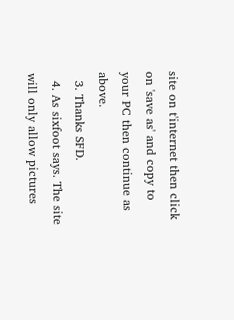site on t'internet then click on 'save as' and copy to your PC then continue as above.
  3. Thanks SFD.
  4. As sixfoot says. The site will only allow pictures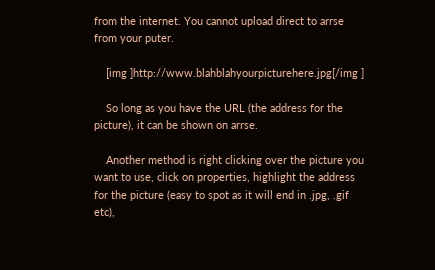from the internet. You cannot upload direct to arrse from your puter.

    [img ]http://www.blahblahyourpicturehere.jpg[/img ]

    So long as you have the URL (the address for the picture), it can be shown on arrse.

    Another method is right clicking over the picture you want to use, click on properties, highlight the address for the picture (easy to spot as it will end in .jpg, .gif etc),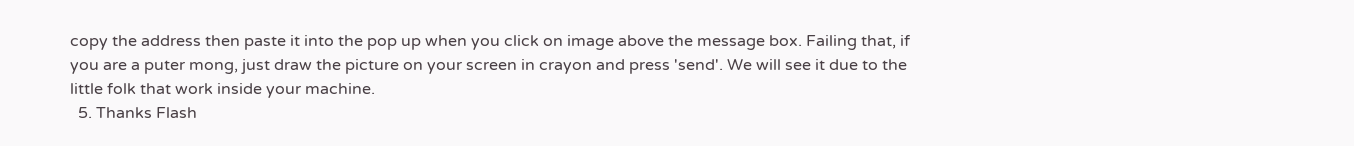copy the address then paste it into the pop up when you click on image above the message box. Failing that, if you are a puter mong, just draw the picture on your screen in crayon and press 'send'. We will see it due to the little folk that work inside your machine.
  5. Thanks Flash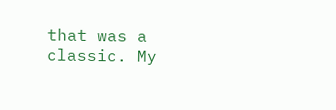that was a classic. My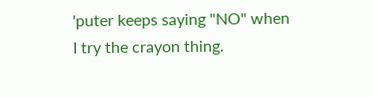'puter keeps saying "NO" when I try the crayon thing.